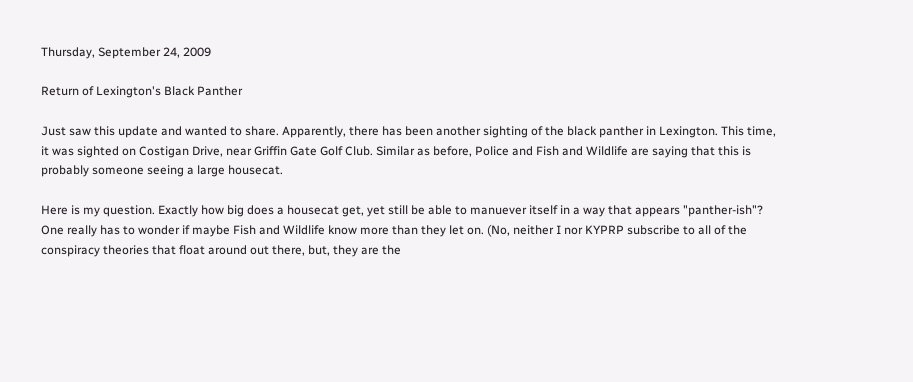Thursday, September 24, 2009

Return of Lexington's Black Panther

Just saw this update and wanted to share. Apparently, there has been another sighting of the black panther in Lexington. This time, it was sighted on Costigan Drive, near Griffin Gate Golf Club. Similar as before, Police and Fish and Wildlife are saying that this is probably someone seeing a large housecat.

Here is my question. Exactly how big does a housecat get, yet still be able to manuever itself in a way that appears "panther-ish"? One really has to wonder if maybe Fish and Wildlife know more than they let on. (No, neither I nor KYPRP subscribe to all of the conspiracy theories that float around out there, but, they are the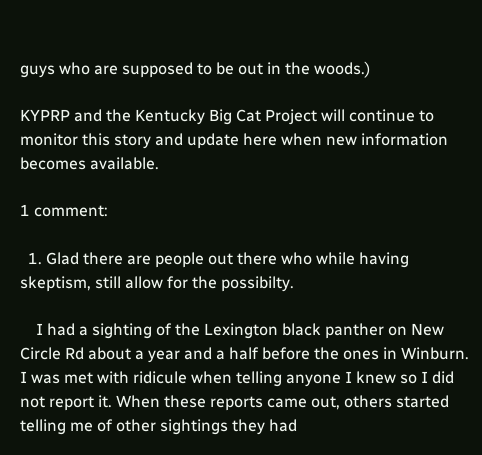guys who are supposed to be out in the woods.)

KYPRP and the Kentucky Big Cat Project will continue to monitor this story and update here when new information becomes available.

1 comment:

  1. Glad there are people out there who while having skeptism, still allow for the possibilty.

    I had a sighting of the Lexington black panther on New Circle Rd about a year and a half before the ones in Winburn. I was met with ridicule when telling anyone I knew so I did not report it. When these reports came out, others started telling me of other sightings they had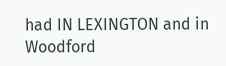had IN LEXINGTON and in Woodford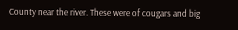County near the river. These were of cougars and big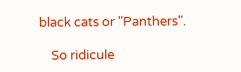black cats or "Panthers".

    So ridicule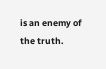is an enemy of the truth.